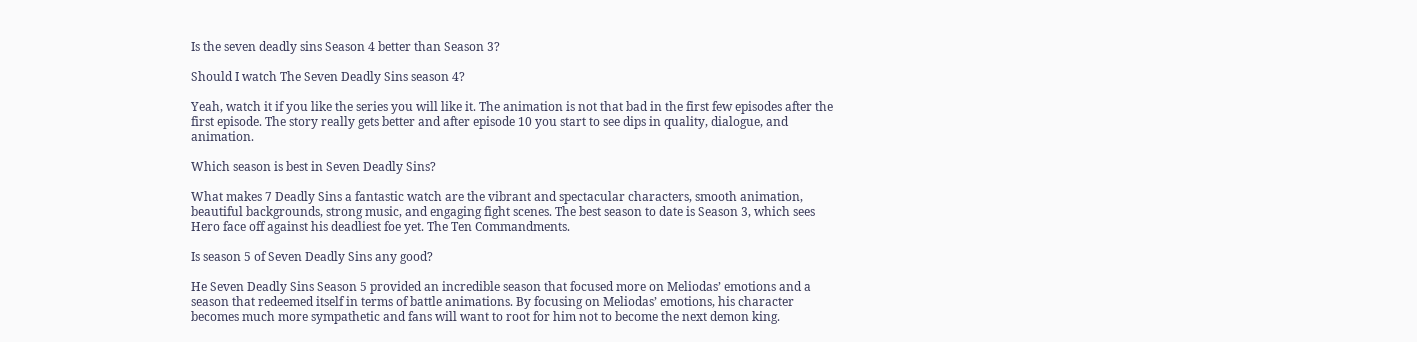Is the seven deadly sins Season 4 better than Season 3?

Should I watch The Seven Deadly Sins season 4?

Yeah, watch it if you like the series you will like it. The animation is not that bad in the first few episodes after the first episode. The story really gets better and after episode 10 you start to see dips in quality, dialogue, and animation.

Which season is best in Seven Deadly Sins?

What makes 7 Deadly Sins a fantastic watch are the vibrant and spectacular characters, smooth animation, beautiful backgrounds, strong music, and engaging fight scenes. The best season to date is Season 3, which sees Hero face off against his deadliest foe yet. The Ten Commandments.

Is season 5 of Seven Deadly Sins any good?

He Seven Deadly Sins Season 5 provided an incredible season that focused more on Meliodas’ emotions and a season that redeemed itself in terms of battle animations. By focusing on Meliodas’ emotions, his character becomes much more sympathetic and fans will want to root for him not to become the next demon king.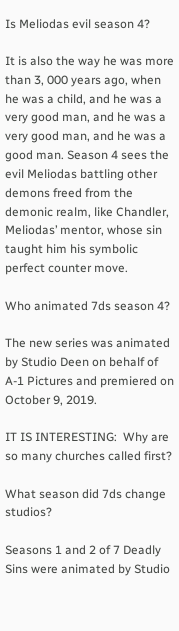Is Meliodas evil season 4?

It is also the way he was more than 3, 000 years ago, when he was a child, and he was a very good man, and he was a very good man, and he was a good man. Season 4 sees the evil Meliodas battling other demons freed from the demonic realm, like Chandler, Meliodas’ mentor, whose sin taught him his symbolic perfect counter move.

Who animated 7ds season 4?

The new series was animated by Studio Deen on behalf of A-1 Pictures and premiered on October 9, 2019.

IT IS INTERESTING:  Why are so many churches called first?

What season did 7ds change studios?

Seasons 1 and 2 of 7 Deadly Sins were animated by Studio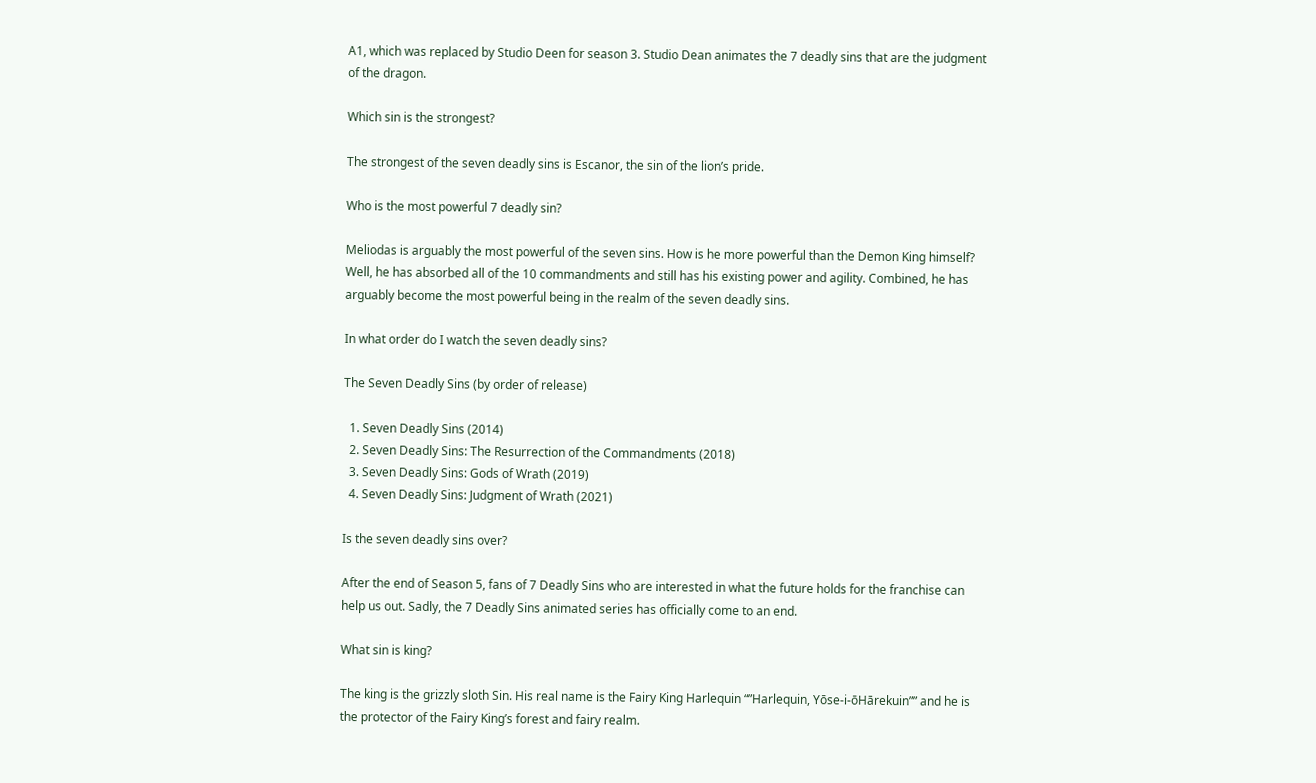A1, which was replaced by Studio Deen for season 3. Studio Dean animates the 7 deadly sins that are the judgment of the dragon.

Which sin is the strongest?

The strongest of the seven deadly sins is Escanor, the sin of the lion’s pride.

Who is the most powerful 7 deadly sin?

Meliodas is arguably the most powerful of the seven sins. How is he more powerful than the Demon King himself? Well, he has absorbed all of the 10 commandments and still has his existing power and agility. Combined, he has arguably become the most powerful being in the realm of the seven deadly sins.

In what order do I watch the seven deadly sins?

The Seven Deadly Sins (by order of release)

  1. Seven Deadly Sins (2014)
  2. Seven Deadly Sins: The Resurrection of the Commandments (2018)
  3. Seven Deadly Sins: Gods of Wrath (2019)
  4. Seven Deadly Sins: Judgment of Wrath (2021)

Is the seven deadly sins over?

After the end of Season 5, fans of 7 Deadly Sins who are interested in what the future holds for the franchise can help us out. Sadly, the 7 Deadly Sins animated series has officially come to an end.

What sin is king?

The king is the grizzly sloth Sin. His real name is the Fairy King Harlequin “”Harlequin, Yōse-i-ōHārekuin”” and he is the protector of the Fairy King’s forest and fairy realm.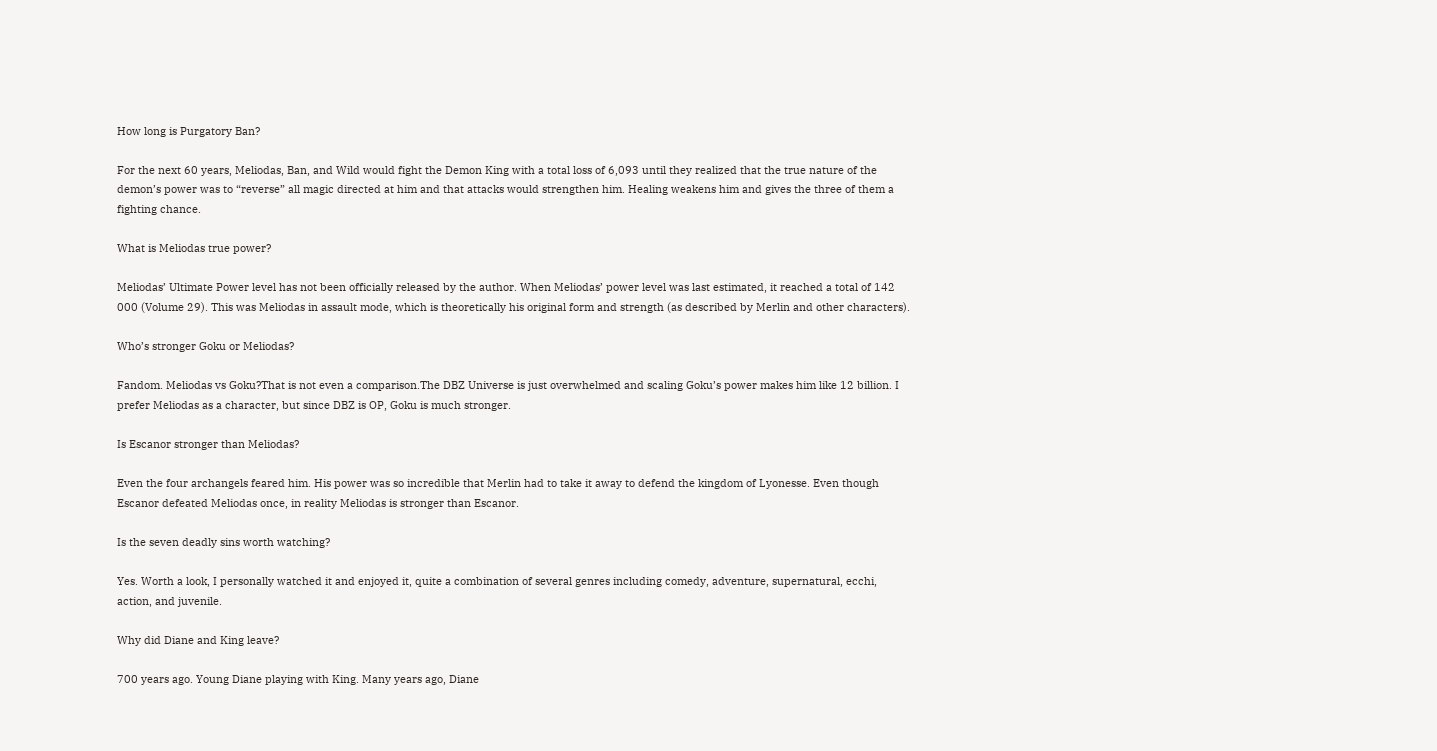How long is Purgatory Ban?

For the next 60 years, Meliodas, Ban, and Wild would fight the Demon King with a total loss of 6,093 until they realized that the true nature of the demon’s power was to “reverse” all magic directed at him and that attacks would strengthen him. Healing weakens him and gives the three of them a fighting chance.

What is Meliodas true power?

Meliodas’ Ultimate Power level has not been officially released by the author. When Meliodas’ power level was last estimated, it reached a total of 142 000 (Volume 29). This was Meliodas in assault mode, which is theoretically his original form and strength (as described by Merlin and other characters).

Who’s stronger Goku or Meliodas?

Fandom. Meliodas vs Goku?That is not even a comparison.The DBZ Universe is just overwhelmed and scaling Goku’s power makes him like 12 billion. I prefer Meliodas as a character, but since DBZ is OP, Goku is much stronger.

Is Escanor stronger than Meliodas?

Even the four archangels feared him. His power was so incredible that Merlin had to take it away to defend the kingdom of Lyonesse. Even though Escanor defeated Meliodas once, in reality Meliodas is stronger than Escanor.

Is the seven deadly sins worth watching?

Yes. Worth a look, I personally watched it and enjoyed it, quite a combination of several genres including comedy, adventure, supernatural, ecchi, action, and juvenile.

Why did Diane and King leave?

700 years ago. Young Diane playing with King. Many years ago, Diane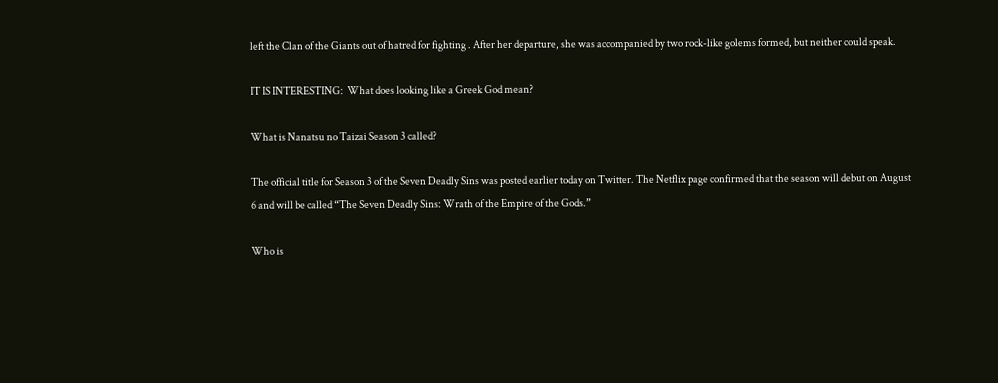left the Clan of the Giants out of hatred for fighting . After her departure, she was accompanied by two rock-like golems formed, but neither could speak.

IT IS INTERESTING:  What does looking like a Greek God mean?

What is Nanatsu no Taizai Season 3 called?

The official title for Season 3 of the Seven Deadly Sins was posted earlier today on Twitter. The Netflix page confirmed that the season will debut on August 6 and will be called “The Seven Deadly Sins: Wrath of the Empire of the Gods.”

Who is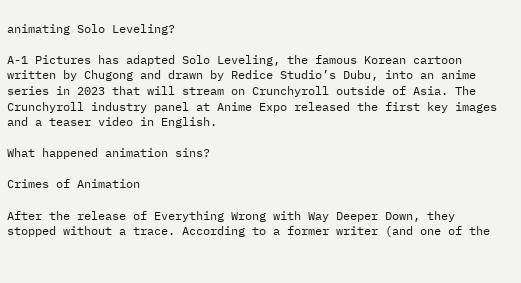animating Solo Leveling?

A-1 Pictures has adapted Solo Leveling, the famous Korean cartoon written by Chugong and drawn by Redice Studio’s Dubu, into an anime series in 2023 that will stream on Crunchyroll outside of Asia. The Crunchyroll industry panel at Anime Expo released the first key images and a teaser video in English.

What happened animation sins?

Crimes of Animation

After the release of Everything Wrong with Way Deeper Down, they stopped without a trace. According to a former writer (and one of the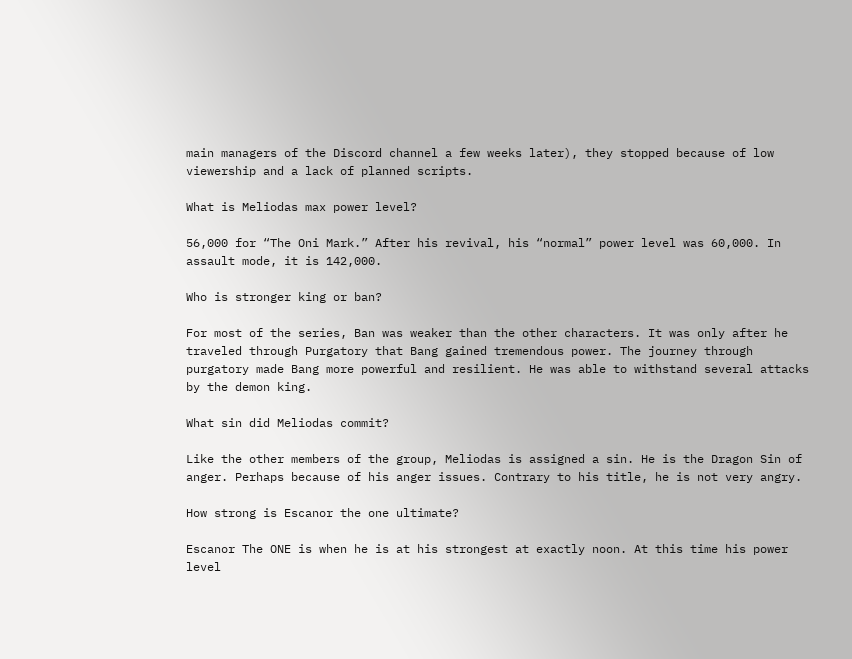main managers of the Discord channel a few weeks later), they stopped because of low viewership and a lack of planned scripts.

What is Meliodas max power level?

56,000 for “The Oni Mark.” After his revival, his “normal” power level was 60,000. In assault mode, it is 142,000.

Who is stronger king or ban?

For most of the series, Ban was weaker than the other characters. It was only after he traveled through Purgatory that Bang gained tremendous power. The journey through purgatory made Bang more powerful and resilient. He was able to withstand several attacks by the demon king.

What sin did Meliodas commit?

Like the other members of the group, Meliodas is assigned a sin. He is the Dragon Sin of anger. Perhaps because of his anger issues. Contrary to his title, he is not very angry.

How strong is Escanor the one ultimate?

Escanor The ONE is when he is at his strongest at exactly noon. At this time his power level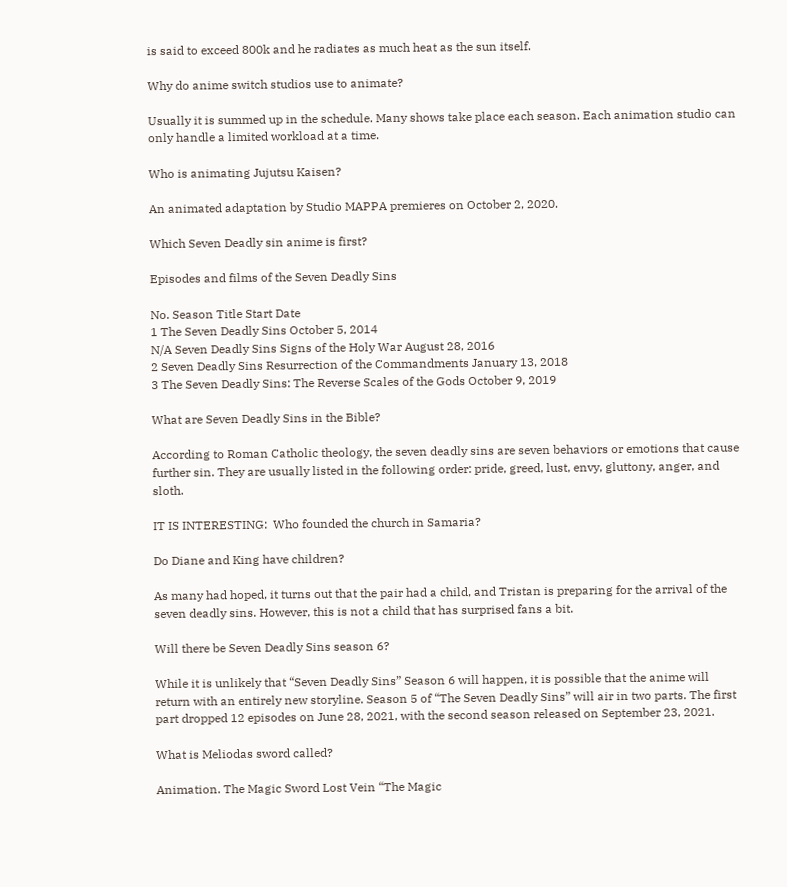is said to exceed 800k and he radiates as much heat as the sun itself.

Why do anime switch studios use to animate?

Usually it is summed up in the schedule. Many shows take place each season. Each animation studio can only handle a limited workload at a time.

Who is animating Jujutsu Kaisen?

An animated adaptation by Studio MAPPA premieres on October 2, 2020.

Which Seven Deadly sin anime is first?

Episodes and films of the Seven Deadly Sins

No. Season Title Start Date
1 The Seven Deadly Sins October 5, 2014
N/A Seven Deadly Sins Signs of the Holy War August 28, 2016
2 Seven Deadly Sins Resurrection of the Commandments January 13, 2018
3 The Seven Deadly Sins: The Reverse Scales of the Gods October 9, 2019

What are Seven Deadly Sins in the Bible?

According to Roman Catholic theology, the seven deadly sins are seven behaviors or emotions that cause further sin. They are usually listed in the following order: pride, greed, lust, envy, gluttony, anger, and sloth.

IT IS INTERESTING:  Who founded the church in Samaria?

Do Diane and King have children?

As many had hoped, it turns out that the pair had a child, and Tristan is preparing for the arrival of the seven deadly sins. However, this is not a child that has surprised fans a bit.

Will there be Seven Deadly Sins season 6?

While it is unlikely that “Seven Deadly Sins” Season 6 will happen, it is possible that the anime will return with an entirely new storyline. Season 5 of “The Seven Deadly Sins” will air in two parts. The first part dropped 12 episodes on June 28, 2021, with the second season released on September 23, 2021.

What is Meliodas sword called?

Animation. The Magic Sword Lost Vein “The Magic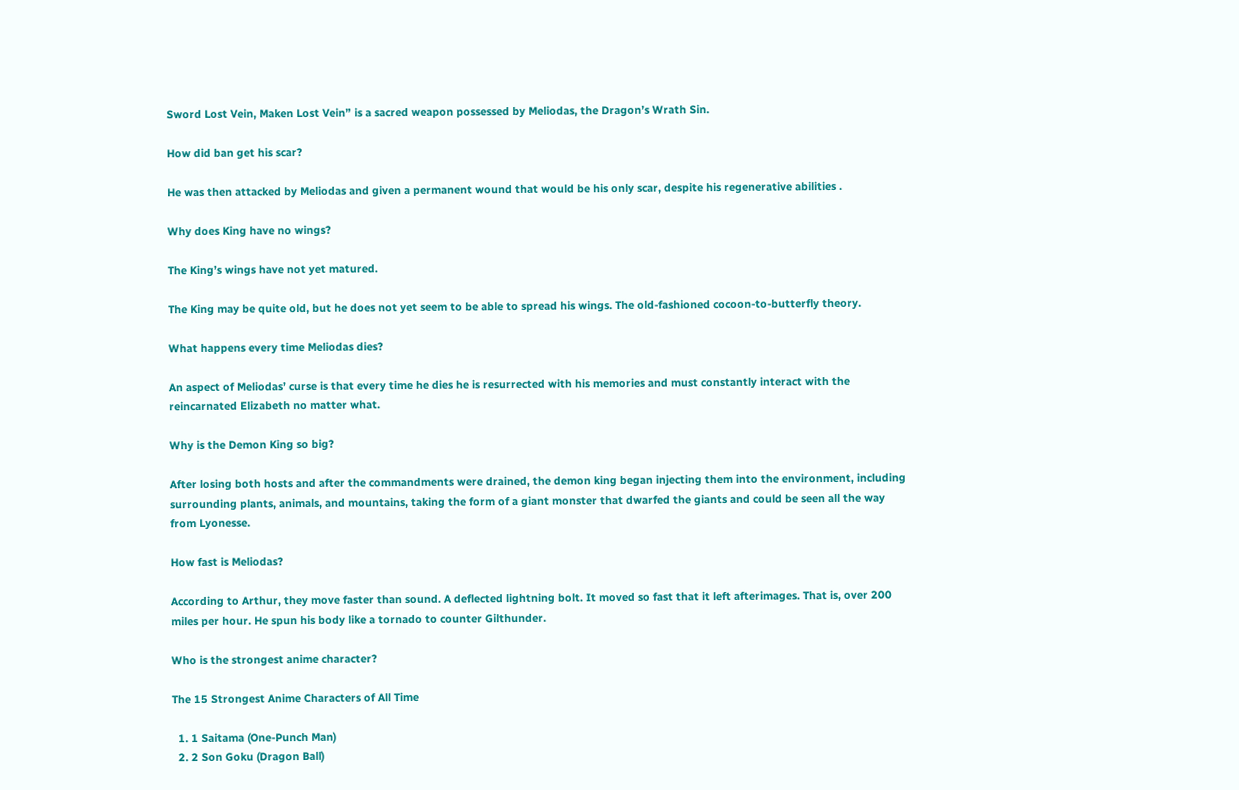Sword Lost Vein, Maken Lost Vein” is a sacred weapon possessed by Meliodas, the Dragon’s Wrath Sin.

How did ban get his scar?

He was then attacked by Meliodas and given a permanent wound that would be his only scar, despite his regenerative abilities .

Why does King have no wings?

The King’s wings have not yet matured.

The King may be quite old, but he does not yet seem to be able to spread his wings. The old-fashioned cocoon-to-butterfly theory.

What happens every time Meliodas dies?

An aspect of Meliodas’ curse is that every time he dies he is resurrected with his memories and must constantly interact with the reincarnated Elizabeth no matter what.

Why is the Demon King so big?

After losing both hosts and after the commandments were drained, the demon king began injecting them into the environment, including surrounding plants, animals, and mountains, taking the form of a giant monster that dwarfed the giants and could be seen all the way from Lyonesse.

How fast is Meliodas?

According to Arthur, they move faster than sound. A deflected lightning bolt. It moved so fast that it left afterimages. That is, over 200 miles per hour. He spun his body like a tornado to counter Gilthunder.

Who is the strongest anime character?

The 15 Strongest Anime Characters of All Time

  1. 1 Saitama (One-Punch Man)
  2. 2 Son Goku (Dragon Ball)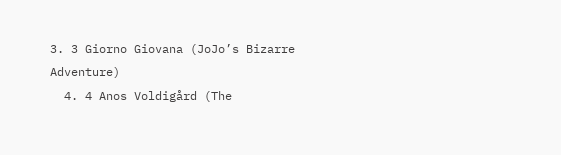3. 3 Giorno Giovana (JoJo’s Bizarre Adventure)
  4. 4 Anos Voldigård (The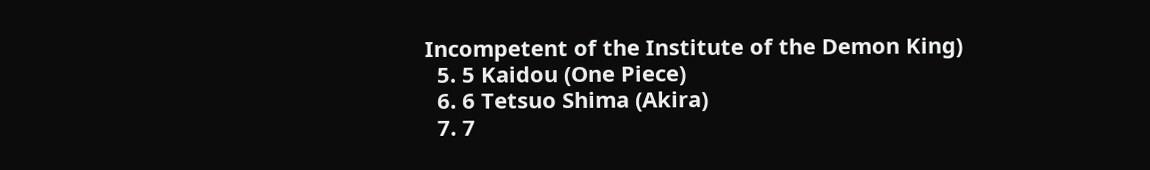Incompetent of the Institute of the Demon King)
  5. 5 Kaidou (One Piece)
  6. 6 Tetsuo Shima (Akira)
  7. 7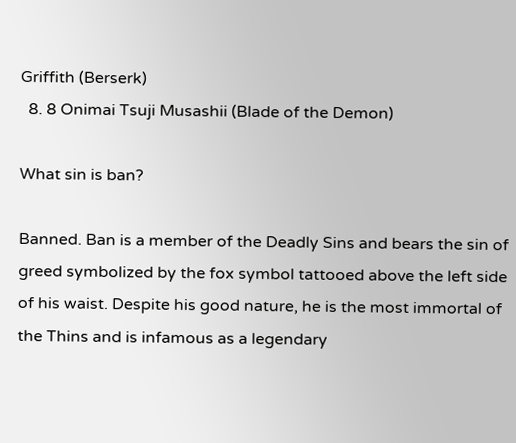Griffith (Berserk)
  8. 8 Onimai Tsuji Musashii (Blade of the Demon)

What sin is ban?

Banned. Ban is a member of the Deadly Sins and bears the sin of greed symbolized by the fox symbol tattooed above the left side of his waist. Despite his good nature, he is the most immortal of the Thins and is infamous as a legendary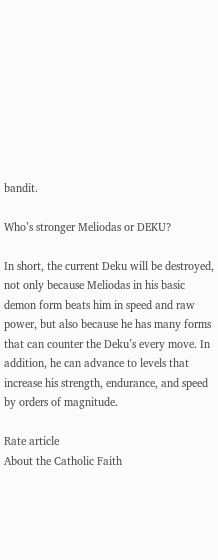bandit.

Who’s stronger Meliodas or DEKU?

In short, the current Deku will be destroyed, not only because Meliodas in his basic demon form beats him in speed and raw power, but also because he has many forms that can counter the Deku’s every move. In addition, he can advance to levels that increase his strength, endurance, and speed by orders of magnitude.

Rate article
About the Catholic Faith